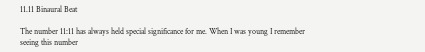11.11 Binaural Beat

The number 11:11 has always held special significance for me. When I was young I remember seeing this number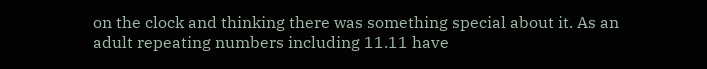on the clock and thinking there was something special about it. As an adult repeating numbers including 11.11 have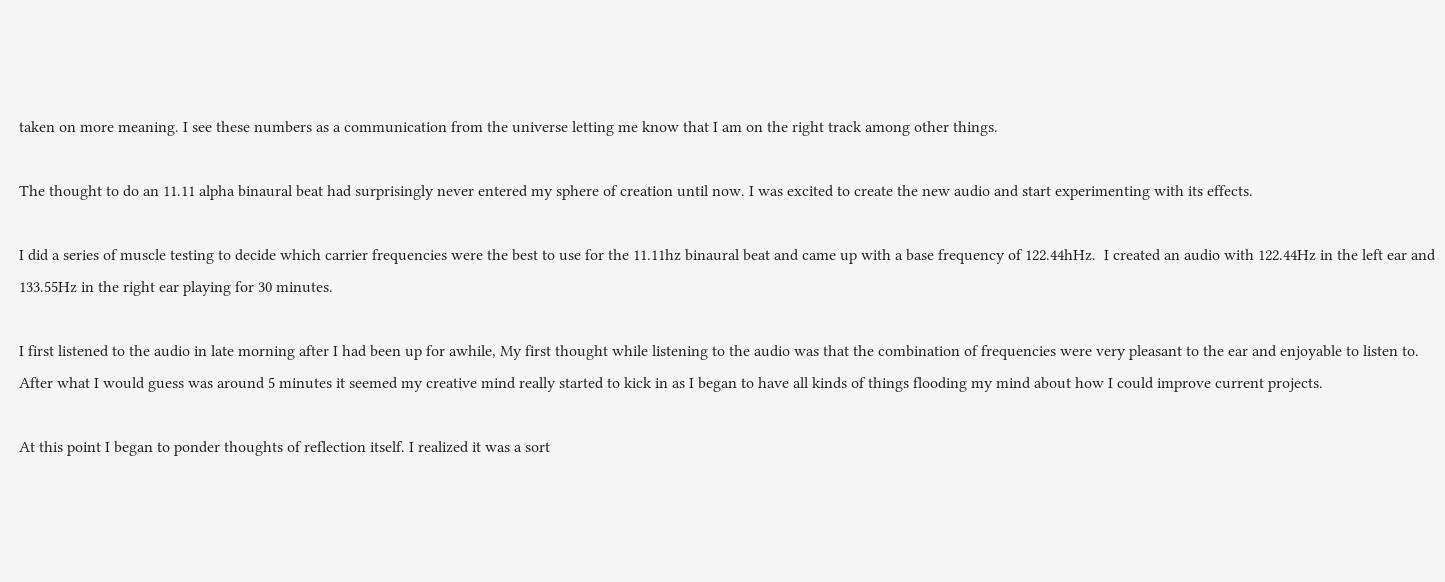taken on more meaning. I see these numbers as a communication from the universe letting me know that I am on the right track among other things.

The thought to do an 11.11 alpha binaural beat had surprisingly never entered my sphere of creation until now. I was excited to create the new audio and start experimenting with its effects.

I did a series of muscle testing to decide which carrier frequencies were the best to use for the 11.11hz binaural beat and came up with a base frequency of 122.44hHz.  I created an audio with 122.44Hz in the left ear and 133.55Hz in the right ear playing for 30 minutes.

I first listened to the audio in late morning after I had been up for awhile, My first thought while listening to the audio was that the combination of frequencies were very pleasant to the ear and enjoyable to listen to. After what I would guess was around 5 minutes it seemed my creative mind really started to kick in as I began to have all kinds of things flooding my mind about how I could improve current projects.

At this point I began to ponder thoughts of reflection itself. I realized it was a sort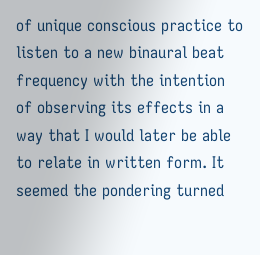of unique conscious practice to listen to a new binaural beat frequency with the intention of observing its effects in a way that I would later be able to relate in written form. It seemed the pondering turned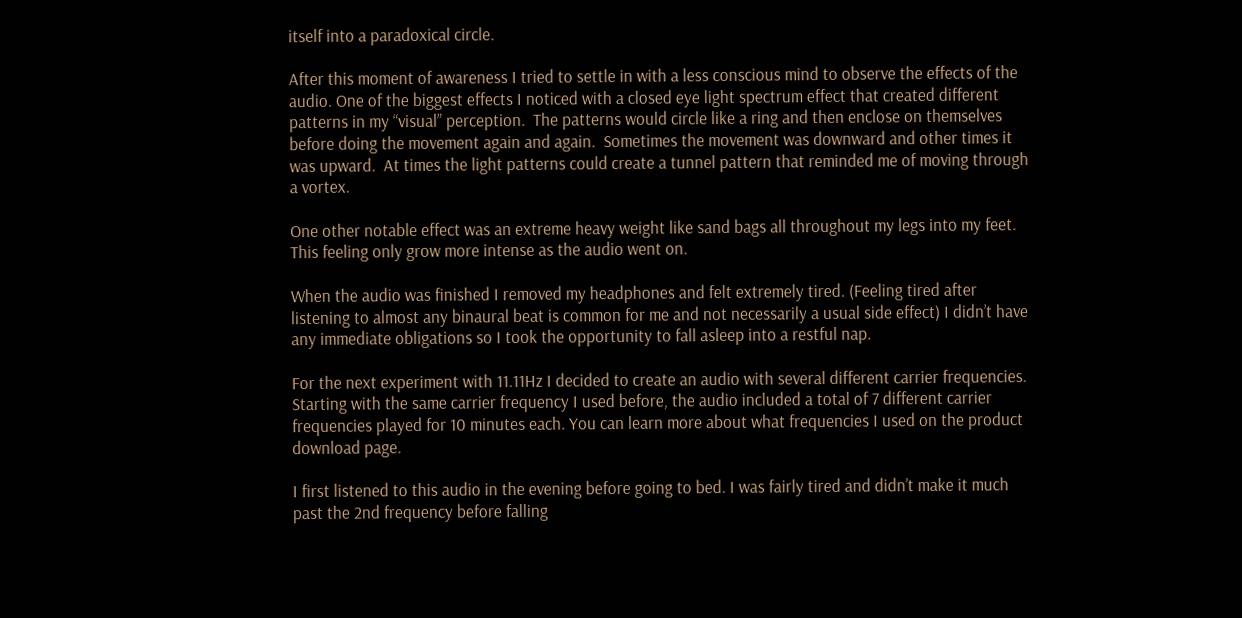itself into a paradoxical circle.

After this moment of awareness I tried to settle in with a less conscious mind to observe the effects of the audio. One of the biggest effects I noticed with a closed eye light spectrum effect that created different patterns in my “visual” perception.  The patterns would circle like a ring and then enclose on themselves before doing the movement again and again.  Sometimes the movement was downward and other times it was upward.  At times the light patterns could create a tunnel pattern that reminded me of moving through a vortex.

One other notable effect was an extreme heavy weight like sand bags all throughout my legs into my feet. This feeling only grow more intense as the audio went on.

When the audio was finished I removed my headphones and felt extremely tired. (Feeling tired after listening to almost any binaural beat is common for me and not necessarily a usual side effect) I didn’t have any immediate obligations so I took the opportunity to fall asleep into a restful nap.

For the next experiment with 11.11Hz I decided to create an audio with several different carrier frequencies. Starting with the same carrier frequency I used before, the audio included a total of 7 different carrier frequencies played for 10 minutes each. You can learn more about what frequencies I used on the product download page.

I first listened to this audio in the evening before going to bed. I was fairly tired and didn’t make it much past the 2nd frequency before falling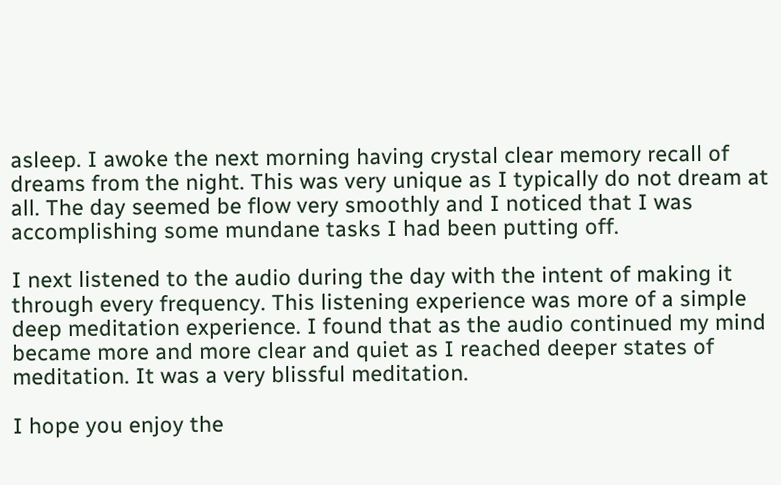asleep. I awoke the next morning having crystal clear memory recall of dreams from the night. This was very unique as I typically do not dream at all. The day seemed be flow very smoothly and I noticed that I was accomplishing some mundane tasks I had been putting off.

I next listened to the audio during the day with the intent of making it through every frequency. This listening experience was more of a simple deep meditation experience. I found that as the audio continued my mind became more and more clear and quiet as I reached deeper states of meditation. It was a very blissful meditation.

I hope you enjoy the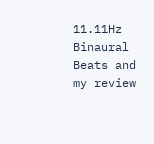11.11Hz Binaural Beats and my review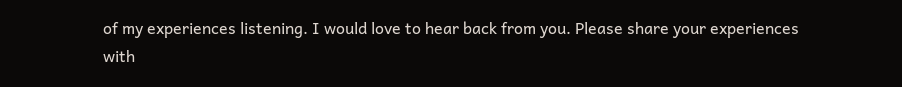of my experiences listening. I would love to hear back from you. Please share your experiences with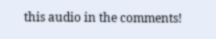this audio in the comments!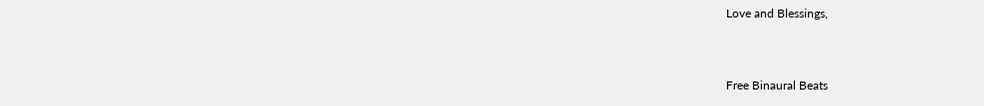Love and Blessings,


Free Binaural Beats